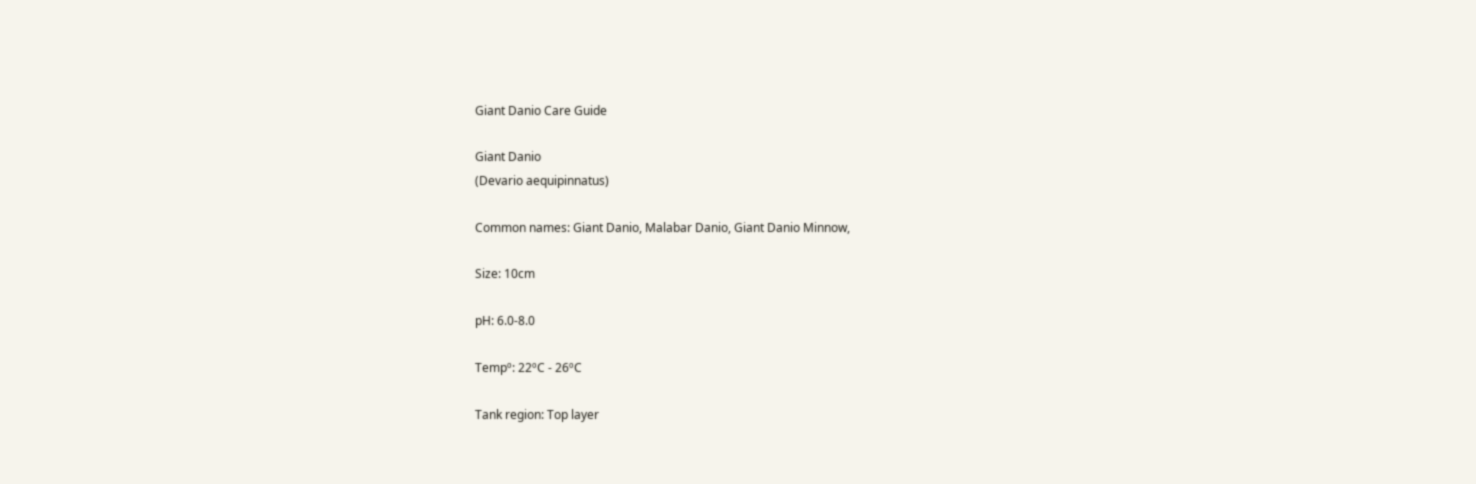Giant Danio Care Guide

Giant Danio
(Devario aequipinnatus)

Common names: Giant Danio, Malabar Danio, Giant Danio Minnow,

Size: 10cm

pH: 6.0-8.0

Tempº: 22ºC - 26ºC

Tank region: Top layer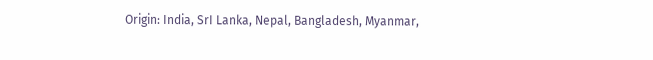Origin: India, SrI Lanka, Nepal, Bangladesh, Myanmar,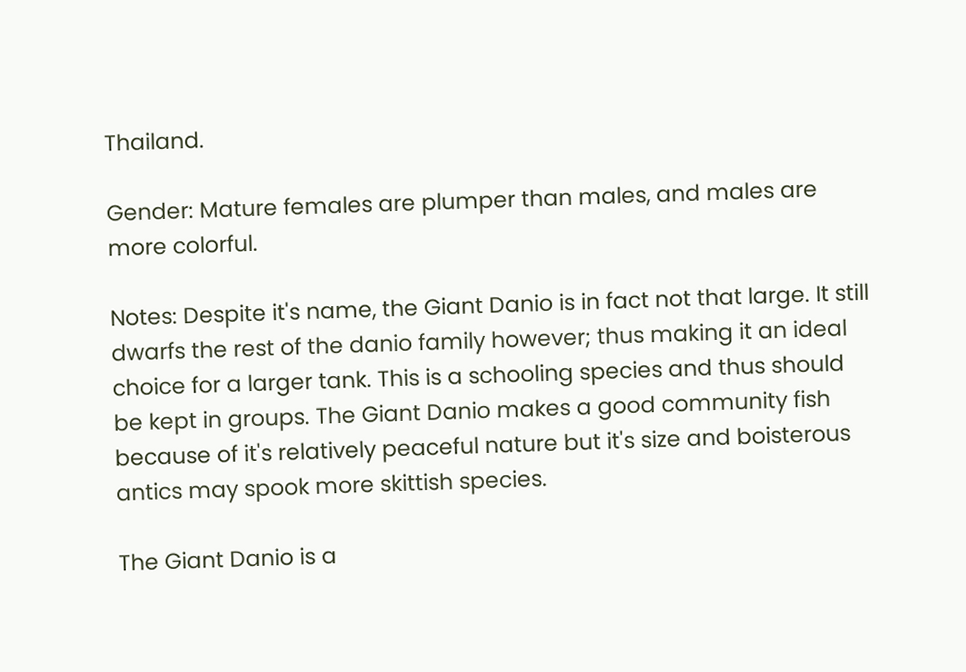Thailand.

Gender: Mature females are plumper than males, and males are more colorful.

Notes: Despite it's name, the Giant Danio is in fact not that large. It still dwarfs the rest of the danio family however; thus making it an ideal choice for a larger tank. This is a schooling species and thus should be kept in groups. The Giant Danio makes a good community fish because of it's relatively peaceful nature but it's size and boisterous antics may spook more skittish species.

The Giant Danio is a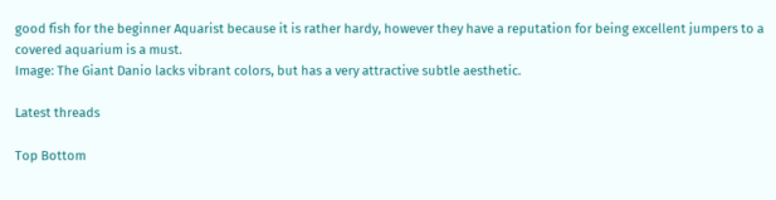good fish for the beginner Aquarist because it is rather hardy, however they have a reputation for being excellent jumpers to a covered aquarium is a must.
Image: The Giant Danio lacks vibrant colors, but has a very attractive subtle aesthetic.

Latest threads

Top Bottom